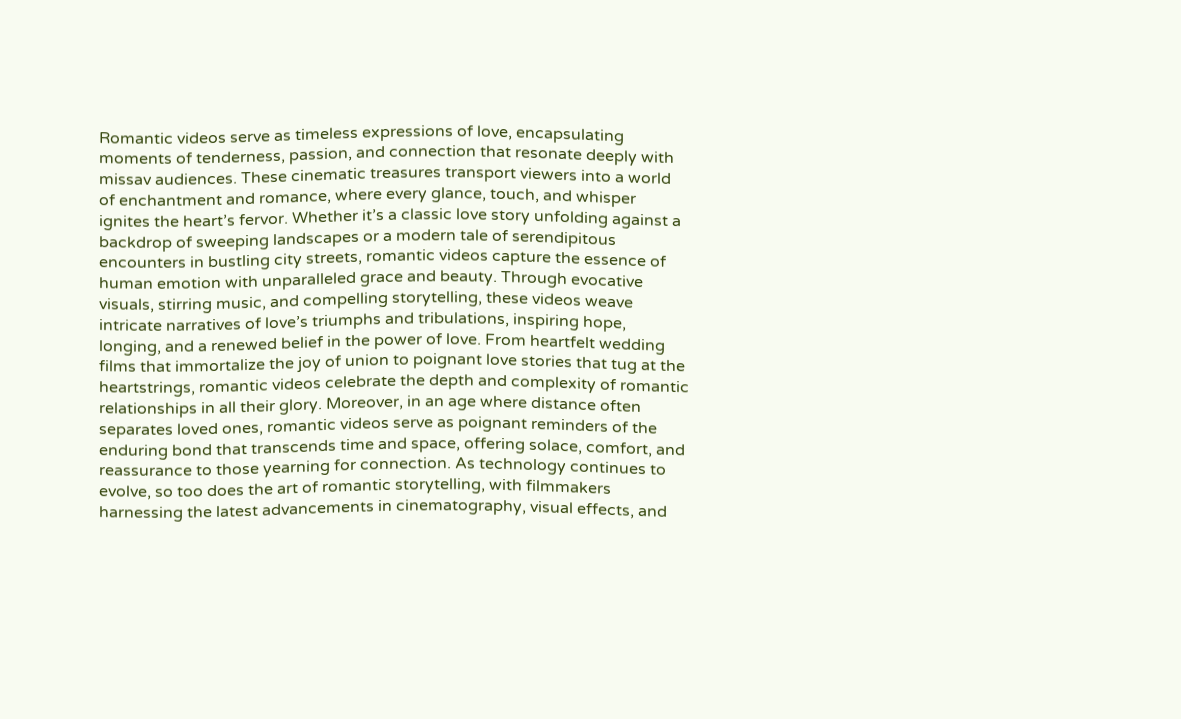Romantic videos serve as timeless expressions of love, encapsulating moments of tenderness, passion, and connection that resonate deeply with missav audiences. These cinematic treasures transport viewers into a world of enchantment and romance, where every glance, touch, and whisper ignites the heart’s fervor. Whether it’s a classic love story unfolding against a backdrop of sweeping landscapes or a modern tale of serendipitous encounters in bustling city streets, romantic videos capture the essence of human emotion with unparalleled grace and beauty. Through evocative visuals, stirring music, and compelling storytelling, these videos weave intricate narratives of love’s triumphs and tribulations, inspiring hope, longing, and a renewed belief in the power of love. From heartfelt wedding films that immortalize the joy of union to poignant love stories that tug at the heartstrings, romantic videos celebrate the depth and complexity of romantic relationships in all their glory. Moreover, in an age where distance often separates loved ones, romantic videos serve as poignant reminders of the enduring bond that transcends time and space, offering solace, comfort, and reassurance to those yearning for connection. As technology continues to evolve, so too does the art of romantic storytelling, with filmmakers harnessing the latest advancements in cinematography, visual effects, and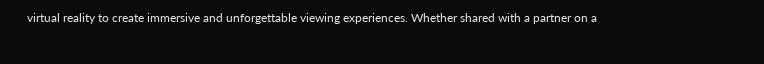virtual reality to create immersive and unforgettable viewing experiences. Whether shared with a partner on a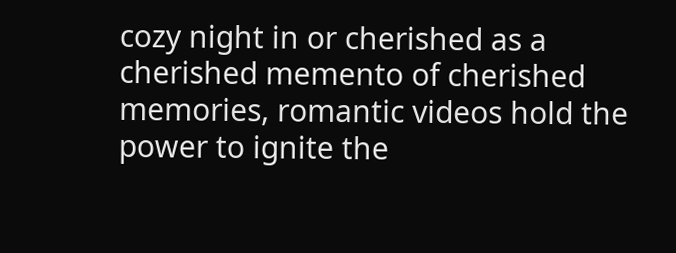cozy night in or cherished as a cherished memento of cherished memories, romantic videos hold the power to ignite the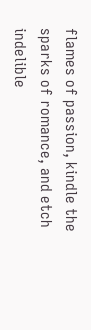flames of passion, kindle the sparks of romance, and etch indelible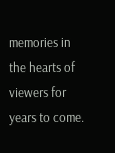memories in the hearts of viewers for years to come.